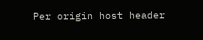Per origin host header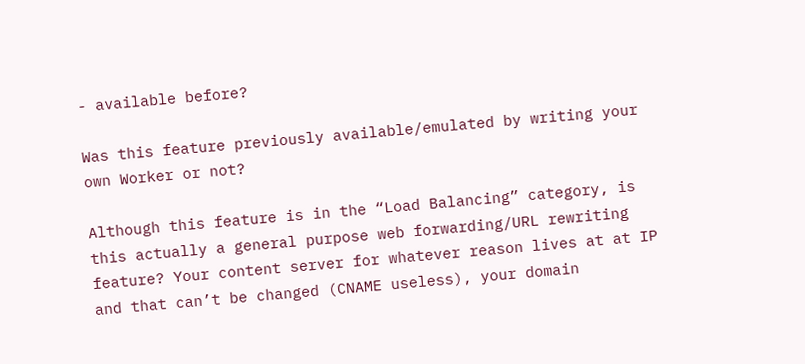- available before?

Was this feature previously available/emulated by writing your own Worker or not?

Although this feature is in the “Load Balancing” category, is this actually a general purpose web forwarding/URL rewriting feature? Your content server for whatever reason lives at at IP and that can’t be changed (CNAME useless), your domain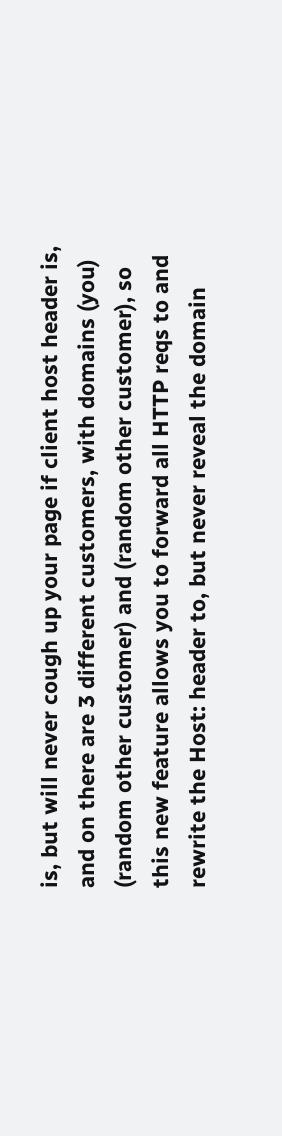is, but will never cough up your page if client host header is, and on there are 3 different customers, with domains (you) (random other customer) and (random other customer), so this new feature allows you to forward all HTTP reqs to and rewrite the Host: header to, but never reveal the domain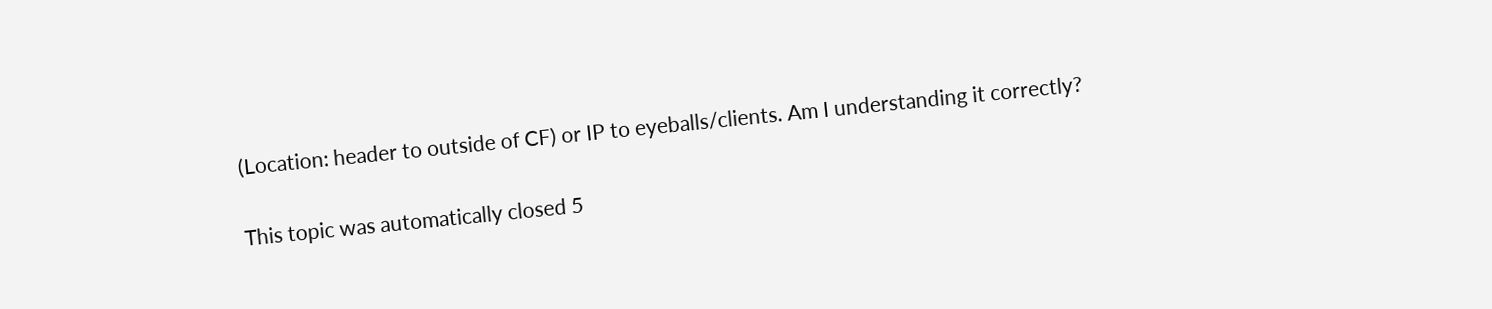(Location: header to outside of CF) or IP to eyeballs/clients. Am I understanding it correctly?

This topic was automatically closed 5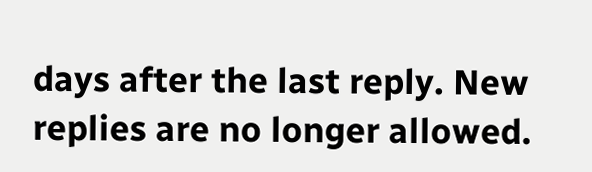days after the last reply. New replies are no longer allowed.